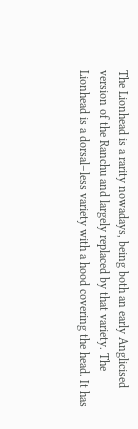The Lionhead is a rarity nowadays, being both an early Anglicised version of the Ranchu and largely replaced by that variety. The Lionhead is a dorsal–less variety with a hood covering the head. It has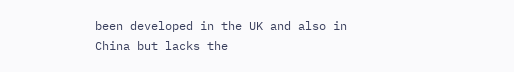been developed in the UK and also in China but lacks the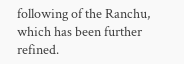following of the Ranchu, which has been further refined.